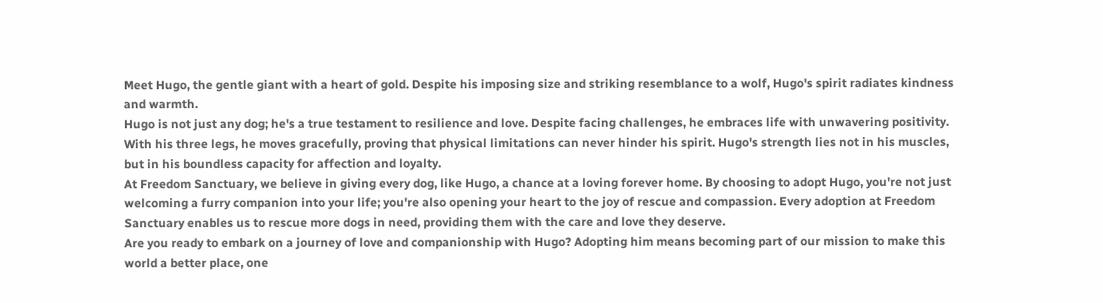Meet Hugo, the gentle giant with a heart of gold. Despite his imposing size and striking resemblance to a wolf, Hugo's spirit radiates kindness and warmth.
Hugo is not just any dog; he's a true testament to resilience and love. Despite facing challenges, he embraces life with unwavering positivity. With his three legs, he moves gracefully, proving that physical limitations can never hinder his spirit. Hugo's strength lies not in his muscles, but in his boundless capacity for affection and loyalty.
At Freedom Sanctuary, we believe in giving every dog, like Hugo, a chance at a loving forever home. By choosing to adopt Hugo, you're not just welcoming a furry companion into your life; you're also opening your heart to the joy of rescue and compassion. Every adoption at Freedom Sanctuary enables us to rescue more dogs in need, providing them with the care and love they deserve.
Are you ready to embark on a journey of love and companionship with Hugo? Adopting him means becoming part of our mission to make this world a better place, one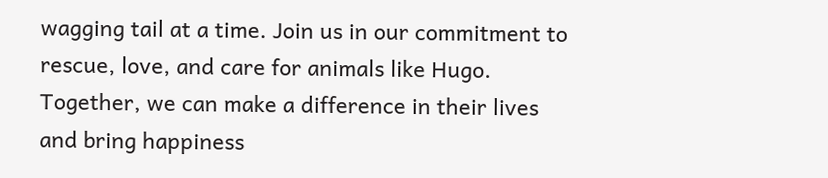wagging tail at a time. Join us in our commitment to rescue, love, and care for animals like Hugo. Together, we can make a difference in their lives and bring happiness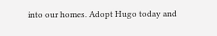into our homes. Adopt Hugo today and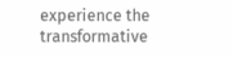experience the transformative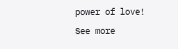power of love!
See more